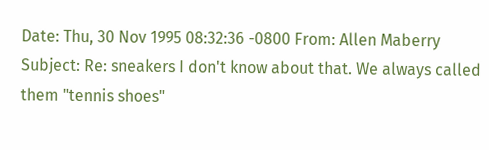Date: Thu, 30 Nov 1995 08:32:36 -0800 From: Allen Maberry Subject: Re: sneakers I don't know about that. We always called them "tennis shoes"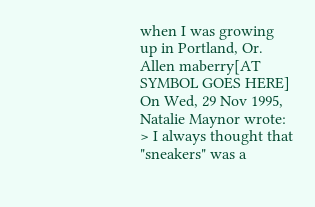when I was growing up in Portland, Or. Allen maberry[AT SYMBOL GOES HERE] On Wed, 29 Nov 1995, Natalie Maynor wrote: > I always thought that "sneakers" was a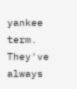yankee term. They've always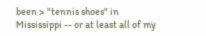been > "tennis shoes" in Mississippi -- or at least all of my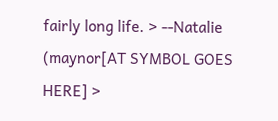fairly long life. > --Natalie (maynor[AT SYMBOL GOES HERE] >